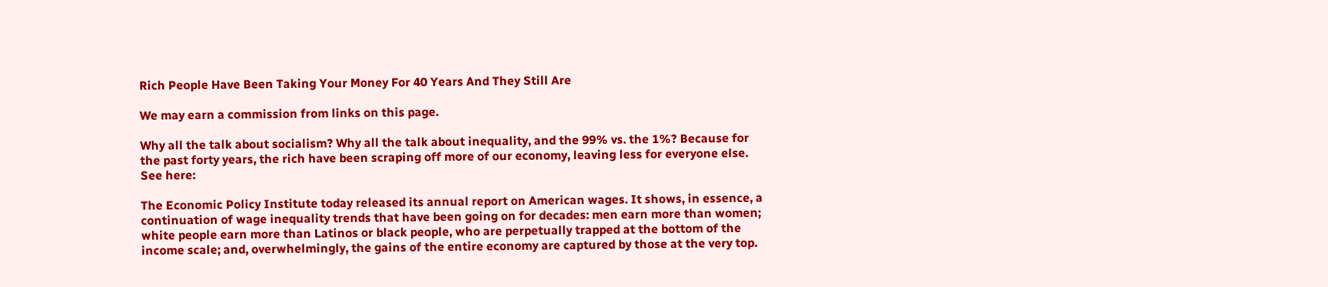Rich People Have Been Taking Your Money For 40 Years And They Still Are

We may earn a commission from links on this page.

Why all the talk about socialism? Why all the talk about inequality, and the 99% vs. the 1%? Because for the past forty years, the rich have been scraping off more of our economy, leaving less for everyone else. See here:

The Economic Policy Institute today released its annual report on American wages. It shows, in essence, a continuation of wage inequality trends that have been going on for decades: men earn more than women; white people earn more than Latinos or black people, who are perpetually trapped at the bottom of the income scale; and, overwhelmingly, the gains of the entire economy are captured by those at the very top.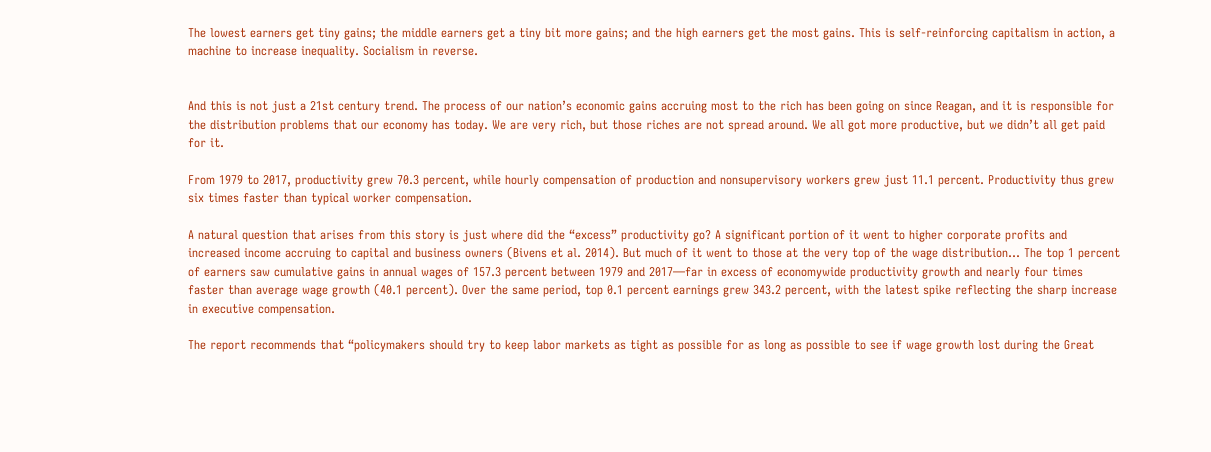The lowest earners get tiny gains; the middle earners get a tiny bit more gains; and the high earners get the most gains. This is self-reinforcing capitalism in action, a machine to increase inequality. Socialism in reverse.


And this is not just a 21st century trend. The process of our nation’s economic gains accruing most to the rich has been going on since Reagan, and it is responsible for the distribution problems that our economy has today. We are very rich, but those riches are not spread around. We all got more productive, but we didn’t all get paid for it.

From 1979 to 2017, productivity grew 70.3 percent, while hourly compensation of production and nonsupervisory workers grew just 11.1 percent. Productivity thus grew six times faster than typical worker compensation.

A natural question that arises from this story is just where did the “excess” productivity go? A significant portion of it went to higher corporate profits and increased income accruing to capital and business owners (Bivens et al. 2014). But much of it went to those at the very top of the wage distribution... The top 1 percent of earners saw cumulative gains in annual wages of 157.3 percent between 1979 and 2017—far in excess of economywide productivity growth and nearly four times faster than average wage growth (40.1 percent). Over the same period, top 0.1 percent earnings grew 343.2 percent, with the latest spike reflecting the sharp increase in executive compensation.

The report recommends that “policymakers should try to keep labor markets as tight as possible for as long as possible to see if wage growth lost during the Great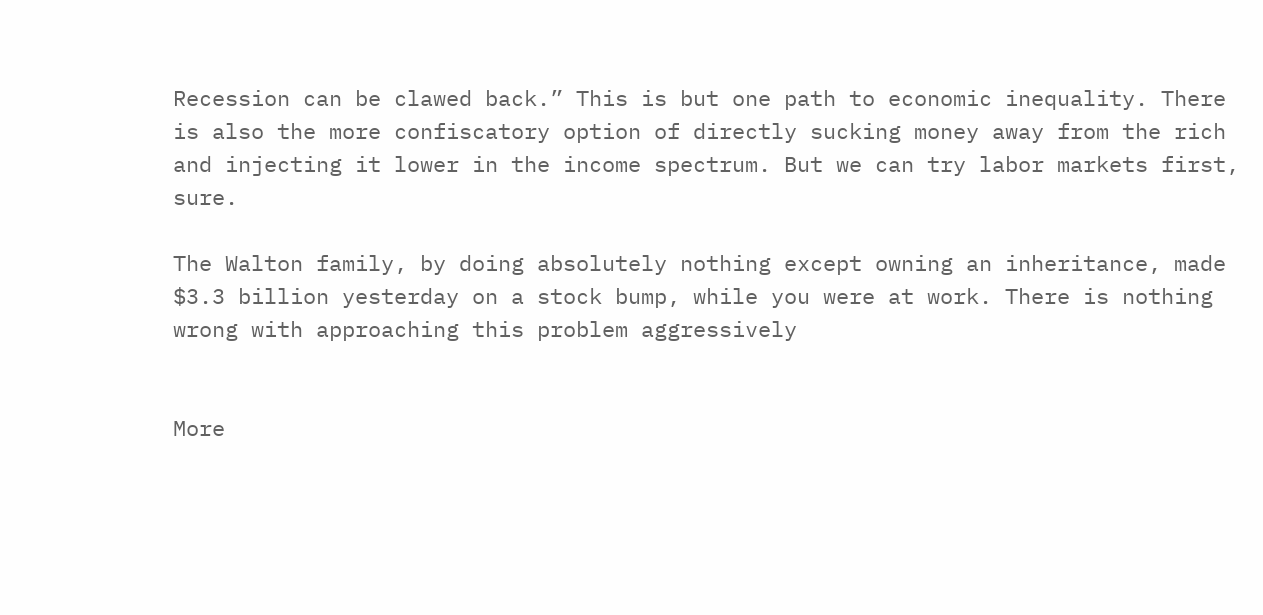Recession can be clawed back.” This is but one path to economic inequality. There is also the more confiscatory option of directly sucking money away from the rich and injecting it lower in the income spectrum. But we can try labor markets first, sure.

The Walton family, by doing absolutely nothing except owning an inheritance, made $3.3 billion yesterday on a stock bump, while you were at work. There is nothing wrong with approaching this problem aggressively


More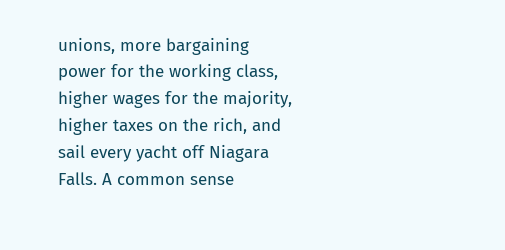unions, more bargaining power for the working class, higher wages for the majority, higher taxes on the rich, and sail every yacht off Niagara Falls. A common sense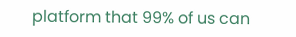platform that 99% of us can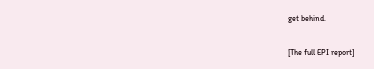get behind.

[The full EPI report]